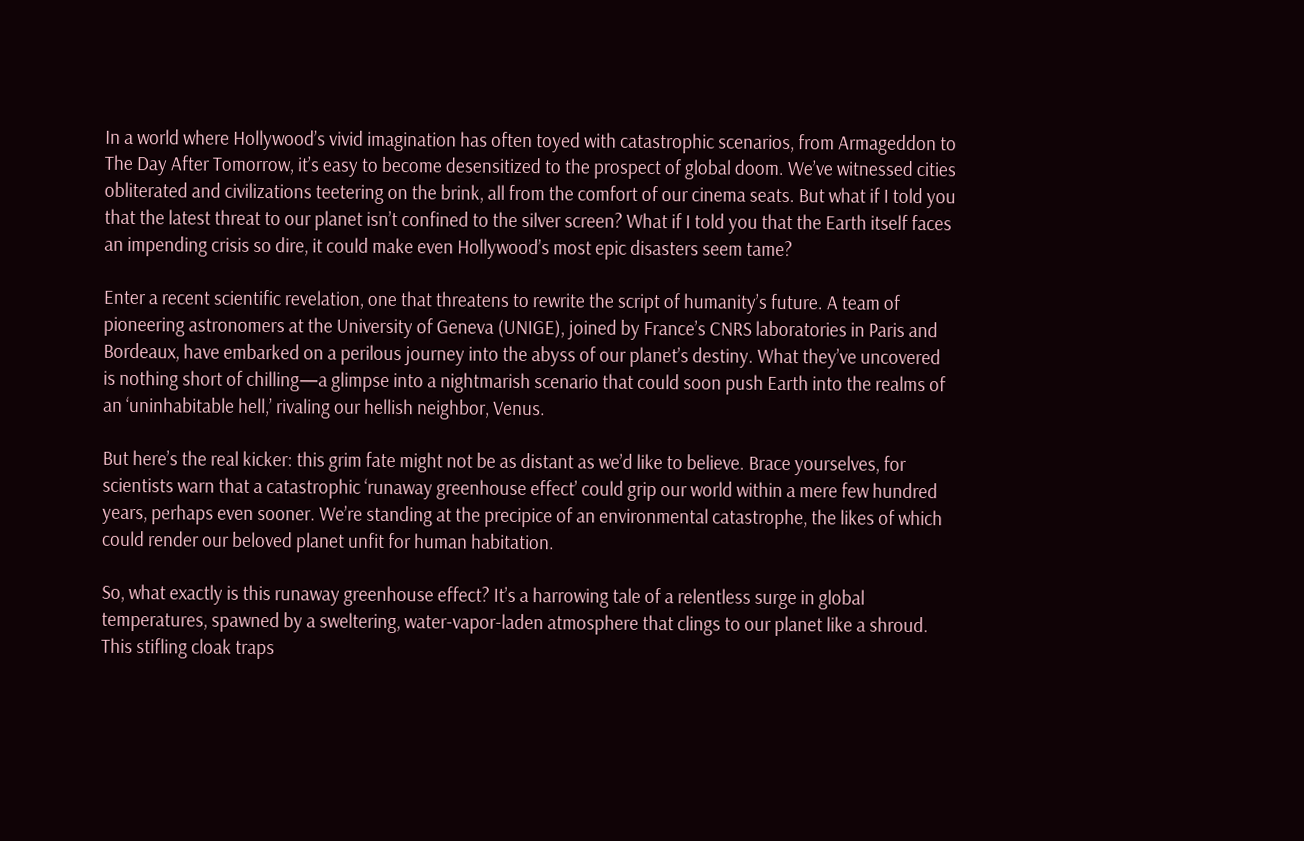In a world where Hollywood’s vivid imagination has often toyed with catastrophic scenarios, from Armageddon to The Day After Tomorrow, it’s easy to become desensitized to the prospect of global doom. We’ve witnessed cities obliterated and civilizations teetering on the brink, all from the comfort of our cinema seats. But what if I told you that the latest threat to our planet isn’t confined to the silver screen? What if I told you that the Earth itself faces an impending crisis so dire, it could make even Hollywood’s most epic disasters seem tame?

Enter a recent scientific revelation, one that threatens to rewrite the script of humanity’s future. A team of pioneering astronomers at the University of Geneva (UNIGE), joined by France’s CNRS laboratories in Paris and Bordeaux, have embarked on a perilous journey into the abyss of our planet’s destiny. What they’ve uncovered is nothing short of chilling—a glimpse into a nightmarish scenario that could soon push Earth into the realms of an ‘uninhabitable hell,’ rivaling our hellish neighbor, Venus.

But here’s the real kicker: this grim fate might not be as distant as we’d like to believe. Brace yourselves, for scientists warn that a catastrophic ‘runaway greenhouse effect’ could grip our world within a mere few hundred years, perhaps even sooner. We’re standing at the precipice of an environmental catastrophe, the likes of which could render our beloved planet unfit for human habitation.

So, what exactly is this runaway greenhouse effect? It’s a harrowing tale of a relentless surge in global temperatures, spawned by a sweltering, water-vapor-laden atmosphere that clings to our planet like a shroud. This stifling cloak traps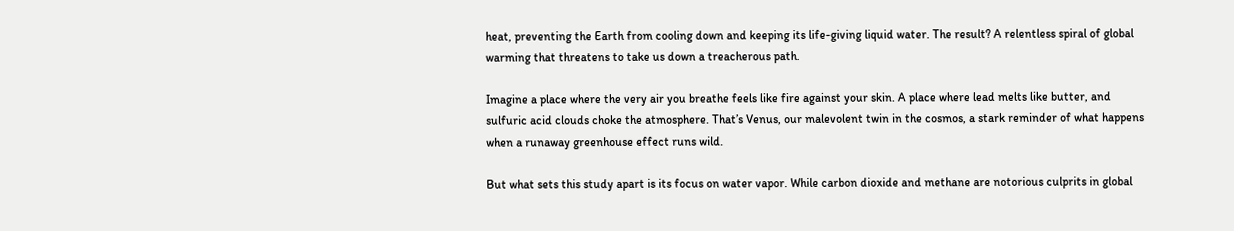heat, preventing the Earth from cooling down and keeping its life-giving liquid water. The result? A relentless spiral of global warming that threatens to take us down a treacherous path.

Imagine a place where the very air you breathe feels like fire against your skin. A place where lead melts like butter, and sulfuric acid clouds choke the atmosphere. That’s Venus, our malevolent twin in the cosmos, a stark reminder of what happens when a runaway greenhouse effect runs wild.

But what sets this study apart is its focus on water vapor. While carbon dioxide and methane are notorious culprits in global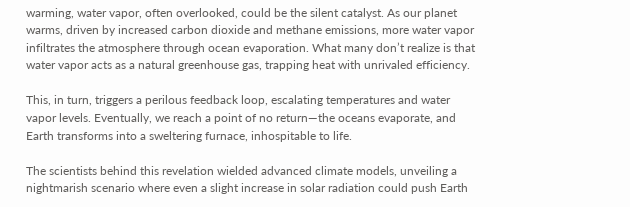warming, water vapor, often overlooked, could be the silent catalyst. As our planet warms, driven by increased carbon dioxide and methane emissions, more water vapor infiltrates the atmosphere through ocean evaporation. What many don’t realize is that water vapor acts as a natural greenhouse gas, trapping heat with unrivaled efficiency.

This, in turn, triggers a perilous feedback loop, escalating temperatures and water vapor levels. Eventually, we reach a point of no return—the oceans evaporate, and Earth transforms into a sweltering furnace, inhospitable to life.

The scientists behind this revelation wielded advanced climate models, unveiling a nightmarish scenario where even a slight increase in solar radiation could push Earth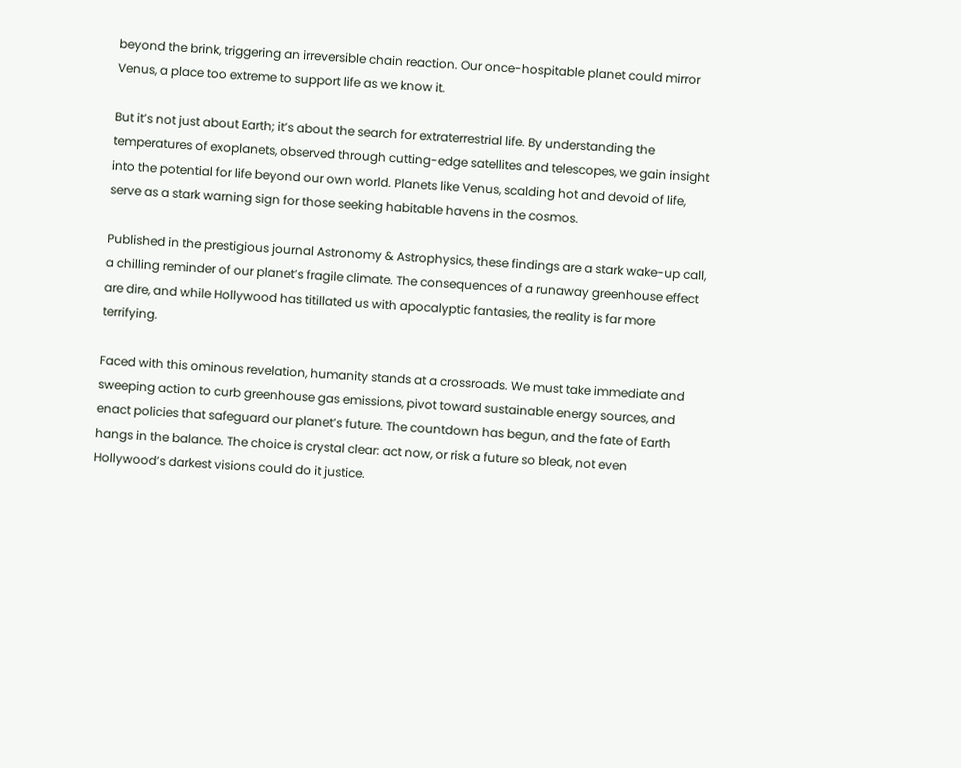beyond the brink, triggering an irreversible chain reaction. Our once-hospitable planet could mirror Venus, a place too extreme to support life as we know it.

But it’s not just about Earth; it’s about the search for extraterrestrial life. By understanding the temperatures of exoplanets, observed through cutting-edge satellites and telescopes, we gain insight into the potential for life beyond our own world. Planets like Venus, scalding hot and devoid of life, serve as a stark warning sign for those seeking habitable havens in the cosmos.

Published in the prestigious journal Astronomy & Astrophysics, these findings are a stark wake-up call, a chilling reminder of our planet’s fragile climate. The consequences of a runaway greenhouse effect are dire, and while Hollywood has titillated us with apocalyptic fantasies, the reality is far more terrifying.

Faced with this ominous revelation, humanity stands at a crossroads. We must take immediate and sweeping action to curb greenhouse gas emissions, pivot toward sustainable energy sources, and enact policies that safeguard our planet’s future. The countdown has begun, and the fate of Earth hangs in the balance. The choice is crystal clear: act now, or risk a future so bleak, not even Hollywood’s darkest visions could do it justice.